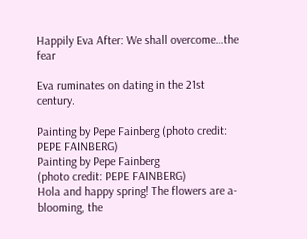Happily Eva After: We shall overcome…the fear

Eva ruminates on dating in the 21st century.

Painting by Pepe Fainberg (photo credit: PEPE FAINBERG)
Painting by Pepe Fainberg
(photo credit: PEPE FAINBERG)
Hola and happy spring! The flowers are a-blooming, the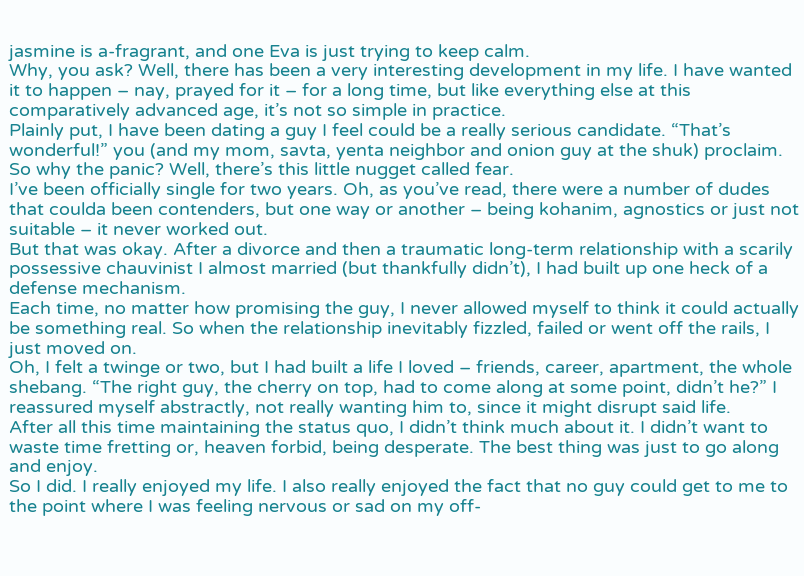jasmine is a-fragrant, and one Eva is just trying to keep calm.
Why, you ask? Well, there has been a very interesting development in my life. I have wanted it to happen – nay, prayed for it – for a long time, but like everything else at this comparatively advanced age, it’s not so simple in practice.
Plainly put, I have been dating a guy I feel could be a really serious candidate. “That’s wonderful!” you (and my mom, savta, yenta neighbor and onion guy at the shuk) proclaim. So why the panic? Well, there’s this little nugget called fear.
I’ve been officially single for two years. Oh, as you’ve read, there were a number of dudes that coulda been contenders, but one way or another – being kohanim, agnostics or just not suitable – it never worked out.
But that was okay. After a divorce and then a traumatic long-term relationship with a scarily possessive chauvinist I almost married (but thankfully didn’t), I had built up one heck of a defense mechanism.
Each time, no matter how promising the guy, I never allowed myself to think it could actually be something real. So when the relationship inevitably fizzled, failed or went off the rails, I just moved on.
Oh, I felt a twinge or two, but I had built a life I loved – friends, career, apartment, the whole shebang. “The right guy, the cherry on top, had to come along at some point, didn’t he?” I reassured myself abstractly, not really wanting him to, since it might disrupt said life.
After all this time maintaining the status quo, I didn’t think much about it. I didn’t want to waste time fretting or, heaven forbid, being desperate. The best thing was just to go along and enjoy.
So I did. I really enjoyed my life. I also really enjoyed the fact that no guy could get to me to the point where I was feeling nervous or sad on my off-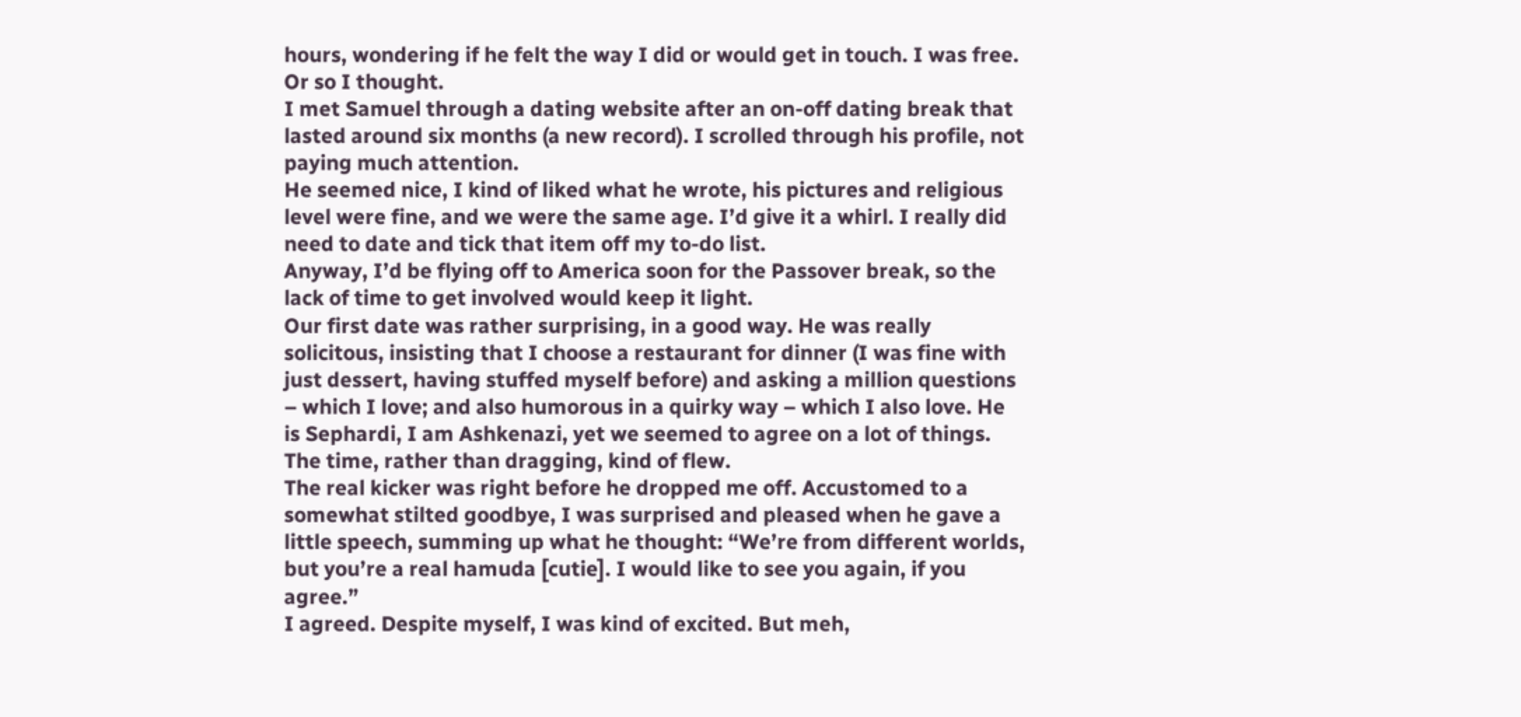hours, wondering if he felt the way I did or would get in touch. I was free. Or so I thought.
I met Samuel through a dating website after an on-off dating break that lasted around six months (a new record). I scrolled through his profile, not paying much attention.
He seemed nice, I kind of liked what he wrote, his pictures and religious level were fine, and we were the same age. I’d give it a whirl. I really did need to date and tick that item off my to-do list.
Anyway, I’d be flying off to America soon for the Passover break, so the lack of time to get involved would keep it light.
Our first date was rather surprising, in a good way. He was really solicitous, insisting that I choose a restaurant for dinner (I was fine with just dessert, having stuffed myself before) and asking a million questions – which I love; and also humorous in a quirky way – which I also love. He is Sephardi, I am Ashkenazi, yet we seemed to agree on a lot of things. The time, rather than dragging, kind of flew.
The real kicker was right before he dropped me off. Accustomed to a somewhat stilted goodbye, I was surprised and pleased when he gave a little speech, summing up what he thought: “We’re from different worlds, but you’re a real hamuda [cutie]. I would like to see you again, if you agree.”
I agreed. Despite myself, I was kind of excited. But meh,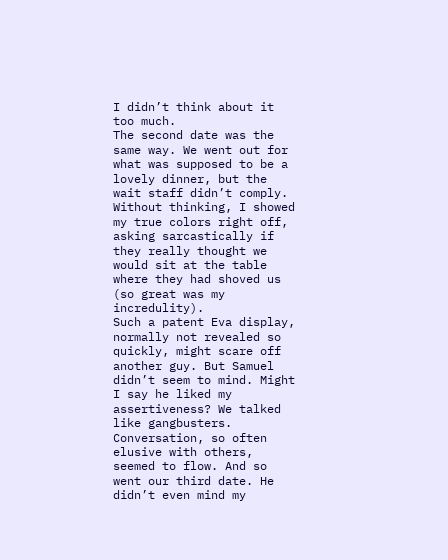I didn’t think about it too much.
The second date was the same way. We went out for what was supposed to be a lovely dinner, but the wait staff didn’t comply. Without thinking, I showed my true colors right off, asking sarcastically if they really thought we would sit at the table where they had shoved us (so great was my incredulity).
Such a patent Eva display, normally not revealed so quickly, might scare off another guy. But Samuel didn’t seem to mind. Might I say he liked my assertiveness? We talked like gangbusters. Conversation, so often elusive with others, seemed to flow. And so went our third date. He didn’t even mind my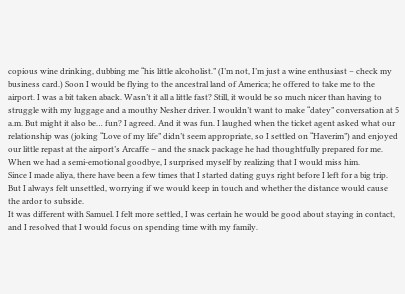copious wine drinking, dubbing me “his little alcoholist.” (I’m not, I’m just a wine enthusiast – check my business card.) Soon I would be flying to the ancestral land of America; he offered to take me to the airport. I was a bit taken aback. Wasn’t it all a little fast? Still, it would be so much nicer than having to struggle with my luggage and a mouthy Nesher driver. I wouldn’t want to make “datey” conversation at 5 a.m. But might it also be… fun? I agreed. And it was fun. I laughed when the ticket agent asked what our relationship was (joking “Love of my life” didn’t seem appropriate, so I settled on “Haverim”) and enjoyed our little repast at the airport’s Arcaffe – and the snack package he had thoughtfully prepared for me. When we had a semi-emotional goodbye, I surprised myself by realizing that I would miss him.
Since I made aliya, there have been a few times that I started dating guys right before I left for a big trip. But I always felt unsettled, worrying if we would keep in touch and whether the distance would cause the ardor to subside.
It was different with Samuel. I felt more settled, I was certain he would be good about staying in contact, and I resolved that I would focus on spending time with my family.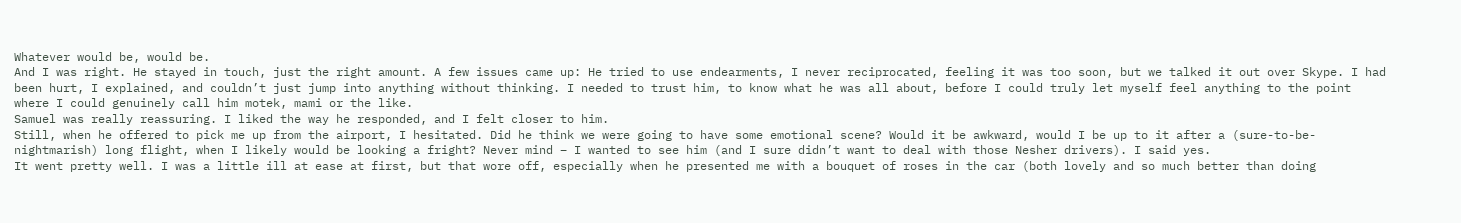Whatever would be, would be.
And I was right. He stayed in touch, just the right amount. A few issues came up: He tried to use endearments, I never reciprocated, feeling it was too soon, but we talked it out over Skype. I had been hurt, I explained, and couldn’t just jump into anything without thinking. I needed to trust him, to know what he was all about, before I could truly let myself feel anything to the point where I could genuinely call him motek, mami or the like.
Samuel was really reassuring. I liked the way he responded, and I felt closer to him.
Still, when he offered to pick me up from the airport, I hesitated. Did he think we were going to have some emotional scene? Would it be awkward, would I be up to it after a (sure-to-be-nightmarish) long flight, when I likely would be looking a fright? Never mind – I wanted to see him (and I sure didn’t want to deal with those Nesher drivers). I said yes.
It went pretty well. I was a little ill at ease at first, but that wore off, especially when he presented me with a bouquet of roses in the car (both lovely and so much better than doing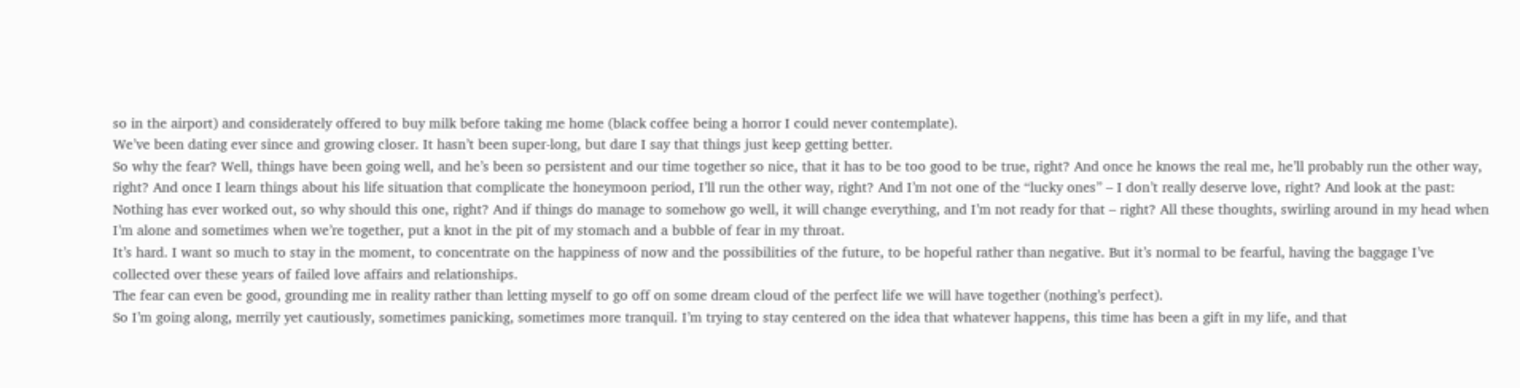so in the airport) and considerately offered to buy milk before taking me home (black coffee being a horror I could never contemplate).
We’ve been dating ever since and growing closer. It hasn’t been super-long, but dare I say that things just keep getting better.
So why the fear? Well, things have been going well, and he’s been so persistent and our time together so nice, that it has to be too good to be true, right? And once he knows the real me, he’ll probably run the other way, right? And once I learn things about his life situation that complicate the honeymoon period, I’ll run the other way, right? And I’m not one of the “lucky ones” – I don’t really deserve love, right? And look at the past: Nothing has ever worked out, so why should this one, right? And if things do manage to somehow go well, it will change everything, and I’m not ready for that – right? All these thoughts, swirling around in my head when I’m alone and sometimes when we’re together, put a knot in the pit of my stomach and a bubble of fear in my throat.
It’s hard. I want so much to stay in the moment, to concentrate on the happiness of now and the possibilities of the future, to be hopeful rather than negative. But it’s normal to be fearful, having the baggage I’ve collected over these years of failed love affairs and relationships.
The fear can even be good, grounding me in reality rather than letting myself to go off on some dream cloud of the perfect life we will have together (nothing’s perfect).
So I’m going along, merrily yet cautiously, sometimes panicking, sometimes more tranquil. I’m trying to stay centered on the idea that whatever happens, this time has been a gift in my life, and that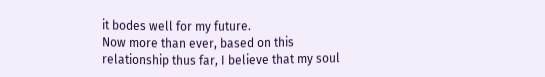it bodes well for my future.
Now more than ever, based on this relationship thus far, I believe that my soul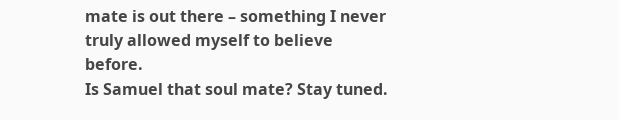mate is out there – something I never truly allowed myself to believe before.
Is Samuel that soul mate? Stay tuned.